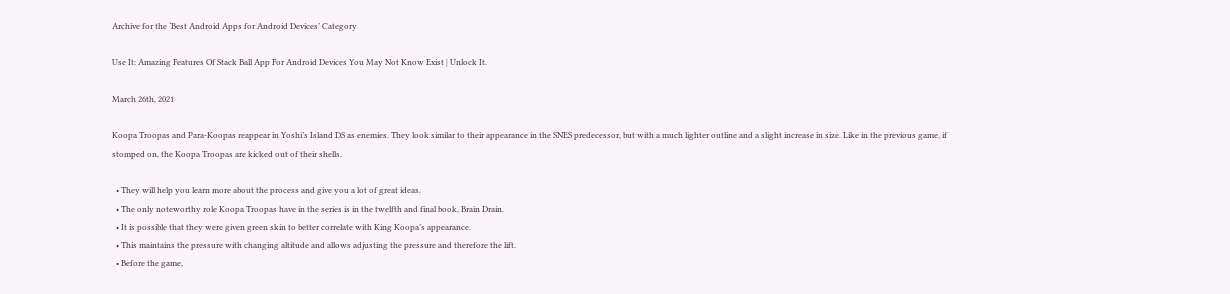Archive for the ‘Best Android Apps for Android Devices’ Category

Use It: Amazing Features Of Stack Ball App For Android Devices You May Not Know Exist | Unlock It.

March 26th, 2021

Koopa Troopas and Para-Koopas reappear in Yoshi’s Island DS as enemies. They look similar to their appearance in the SNES predecessor, but with a much lighter outline and a slight increase in size. Like in the previous game, if stomped on, the Koopa Troopas are kicked out of their shells.

  • They will help you learn more about the process and give you a lot of great ideas.
  • The only noteworthy role Koopa Troopas have in the series is in the twelfth and final book, Brain Drain.
  • It is possible that they were given green skin to better correlate with King Koopa’s appearance.
  • This maintains the pressure with changing altitude and allows adjusting the pressure and therefore the lift.
  • Before the game,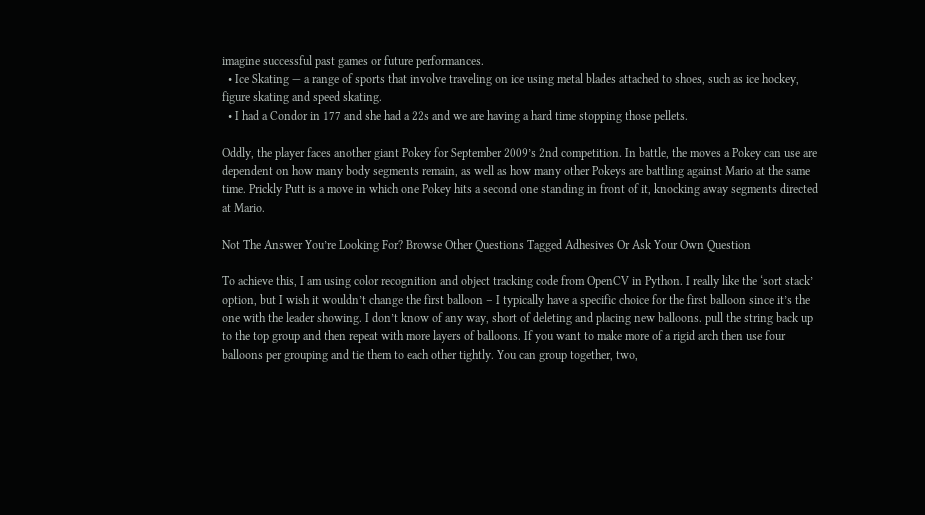imagine successful past games or future performances.
  • Ice Skating — a range of sports that involve traveling on ice using metal blades attached to shoes, such as ice hockey, figure skating and speed skating.
  • I had a Condor in 177 and she had a 22s and we are having a hard time stopping those pellets.

Oddly, the player faces another giant Pokey for September 2009’s 2nd competition. In battle, the moves a Pokey can use are dependent on how many body segments remain, as well as how many other Pokeys are battling against Mario at the same time. Prickly Putt is a move in which one Pokey hits a second one standing in front of it, knocking away segments directed at Mario.

Not The Answer You’re Looking For? Browse Other Questions Tagged Adhesives Or Ask Your Own Question

To achieve this, I am using color recognition and object tracking code from OpenCV in Python. I really like the ‘sort stack’ option, but I wish it wouldn’t change the first balloon – I typically have a specific choice for the first balloon since it’s the one with the leader showing. I don’t know of any way, short of deleting and placing new balloons. pull the string back up to the top group and then repeat with more layers of balloons. If you want to make more of a rigid arch then use four balloons per grouping and tie them to each other tightly. You can group together, two,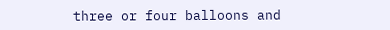three or four balloons and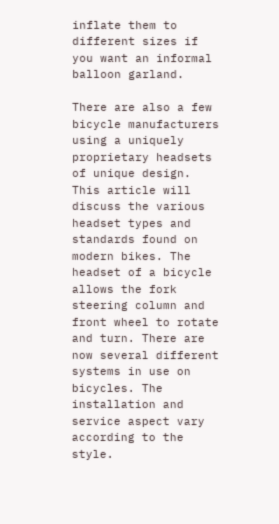inflate them to different sizes if you want an informal balloon garland.

There are also a few bicycle manufacturers using a uniquely proprietary headsets of unique design. This article will discuss the various headset types and standards found on modern bikes. The headset of a bicycle allows the fork steering column and front wheel to rotate and turn. There are now several different systems in use on bicycles. The installation and service aspect vary according to the style.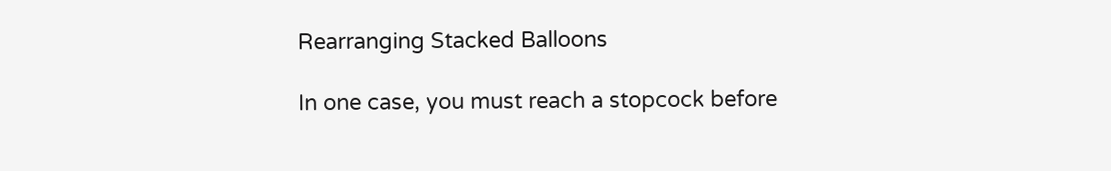Rearranging Stacked Balloons

In one case, you must reach a stopcock before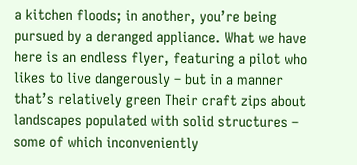a kitchen floods; in another, you’re being pursued by a deranged appliance. What we have here is an endless flyer, featuring a pilot who likes to live dangerously – but in a manner that’s relatively green Their craft zips about landscapes populated with solid structures – some of which inconveniently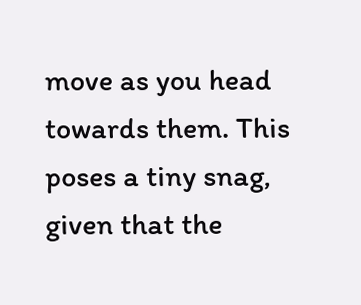move as you head towards them. This poses a tiny snag, given that the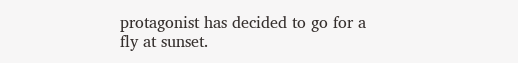protagonist has decided to go for a fly at sunset.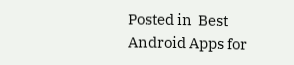Posted in  Best Android Apps for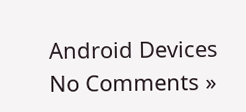Android Devices   No Comments »